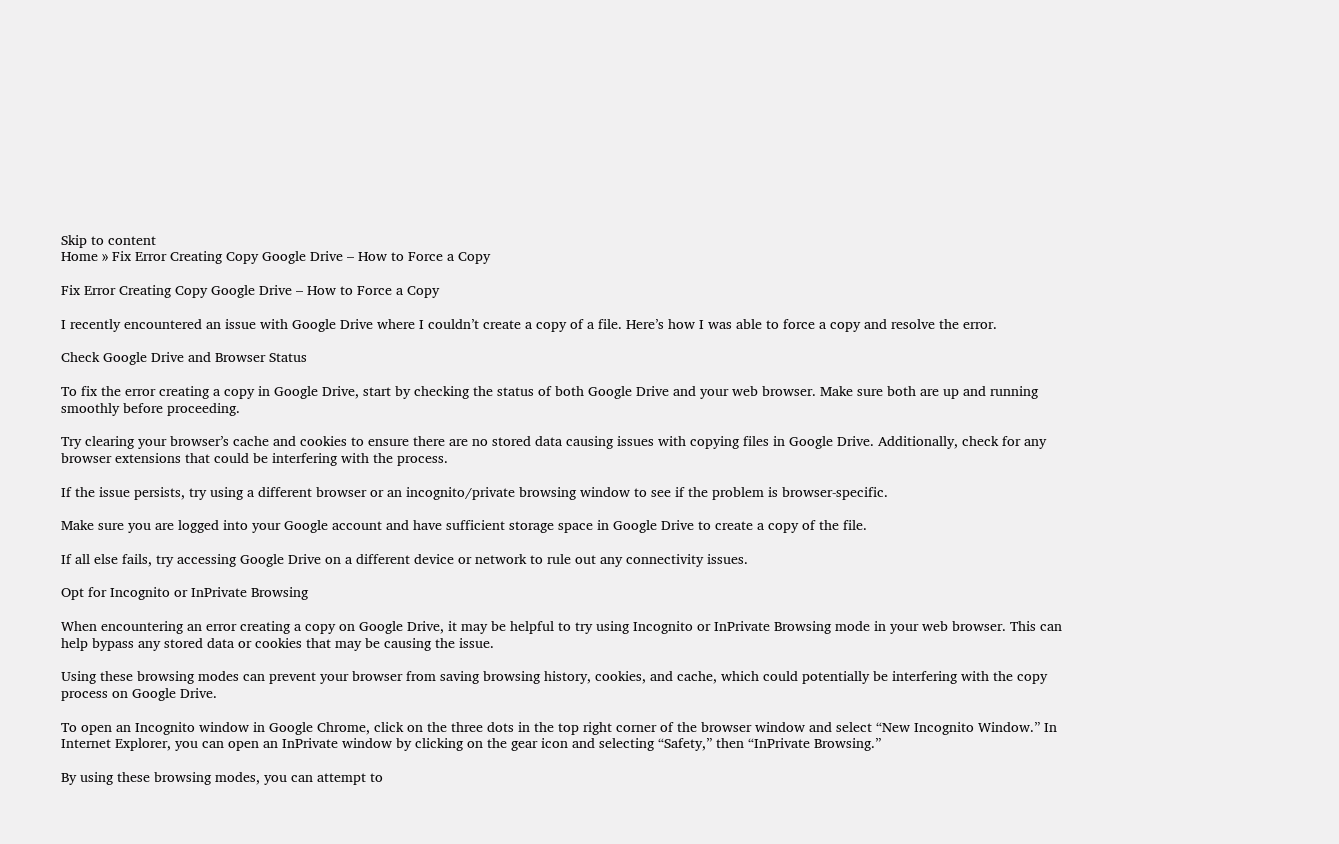Skip to content
Home » Fix Error Creating Copy Google Drive – How to Force a Copy

Fix Error Creating Copy Google Drive – How to Force a Copy

I recently encountered an issue with Google Drive where I couldn’t create a copy of a file. Here’s how I was able to force a copy and resolve the error.

Check Google Drive and Browser Status

To fix the error creating a copy in Google Drive, start by checking the status of both Google Drive and your web browser. Make sure both are up and running smoothly before proceeding.

Try clearing your browser’s cache and cookies to ensure there are no stored data causing issues with copying files in Google Drive. Additionally, check for any browser extensions that could be interfering with the process.

If the issue persists, try using a different browser or an incognito/private browsing window to see if the problem is browser-specific.

Make sure you are logged into your Google account and have sufficient storage space in Google Drive to create a copy of the file.

If all else fails, try accessing Google Drive on a different device or network to rule out any connectivity issues.

Opt for Incognito or InPrivate Browsing

When encountering an error creating a copy on Google Drive, it may be helpful to try using Incognito or InPrivate Browsing mode in your web browser. This can help bypass any stored data or cookies that may be causing the issue.

Using these browsing modes can prevent your browser from saving browsing history, cookies, and cache, which could potentially be interfering with the copy process on Google Drive.

To open an Incognito window in Google Chrome, click on the three dots in the top right corner of the browser window and select “New Incognito Window.” In Internet Explorer, you can open an InPrivate window by clicking on the gear icon and selecting “Safety,” then “InPrivate Browsing.”

By using these browsing modes, you can attempt to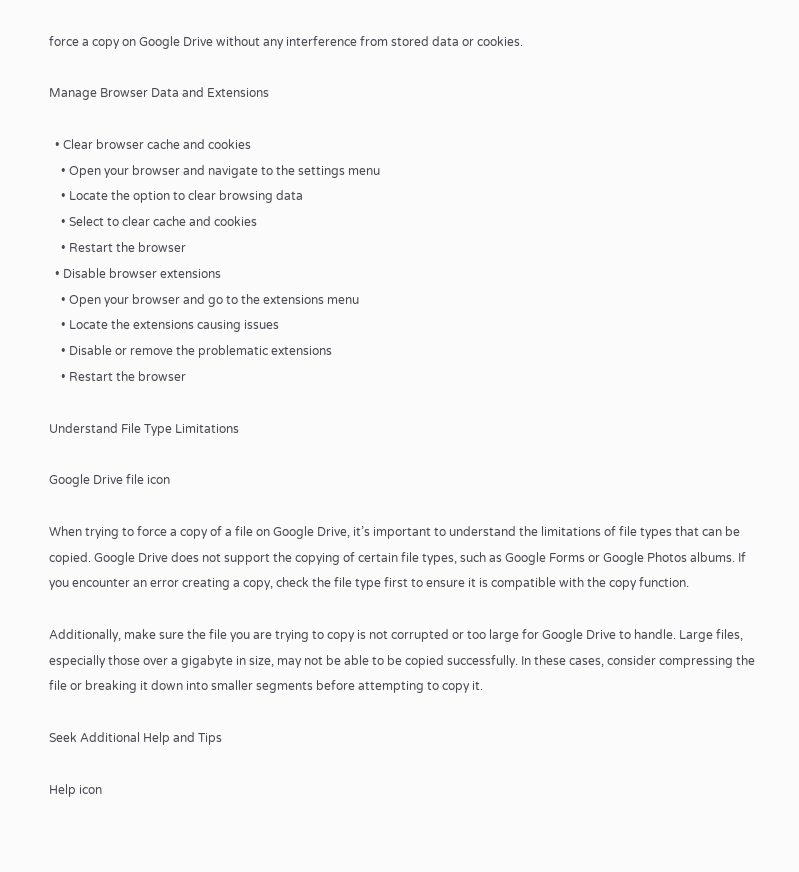force a copy on Google Drive without any interference from stored data or cookies.

Manage Browser Data and Extensions

  • Clear browser cache and cookies
    • Open your browser and navigate to the settings menu
    • Locate the option to clear browsing data
    • Select to clear cache and cookies
    • Restart the browser
  • Disable browser extensions
    • Open your browser and go to the extensions menu
    • Locate the extensions causing issues
    • Disable or remove the problematic extensions
    • Restart the browser

Understand File Type Limitations

Google Drive file icon

When trying to force a copy of a file on Google Drive, it’s important to understand the limitations of file types that can be copied. Google Drive does not support the copying of certain file types, such as Google Forms or Google Photos albums. If you encounter an error creating a copy, check the file type first to ensure it is compatible with the copy function.

Additionally, make sure the file you are trying to copy is not corrupted or too large for Google Drive to handle. Large files, especially those over a gigabyte in size, may not be able to be copied successfully. In these cases, consider compressing the file or breaking it down into smaller segments before attempting to copy it.

Seek Additional Help and Tips

Help icon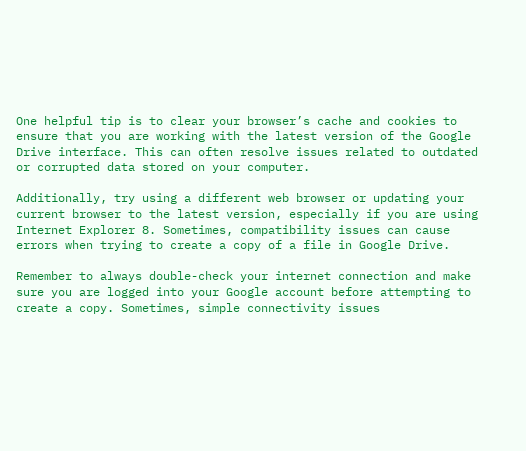One helpful tip is to clear your browser’s cache and cookies to ensure that you are working with the latest version of the Google Drive interface. This can often resolve issues related to outdated or corrupted data stored on your computer.

Additionally, try using a different web browser or updating your current browser to the latest version, especially if you are using Internet Explorer 8. Sometimes, compatibility issues can cause errors when trying to create a copy of a file in Google Drive.

Remember to always double-check your internet connection and make sure you are logged into your Google account before attempting to create a copy. Sometimes, simple connectivity issues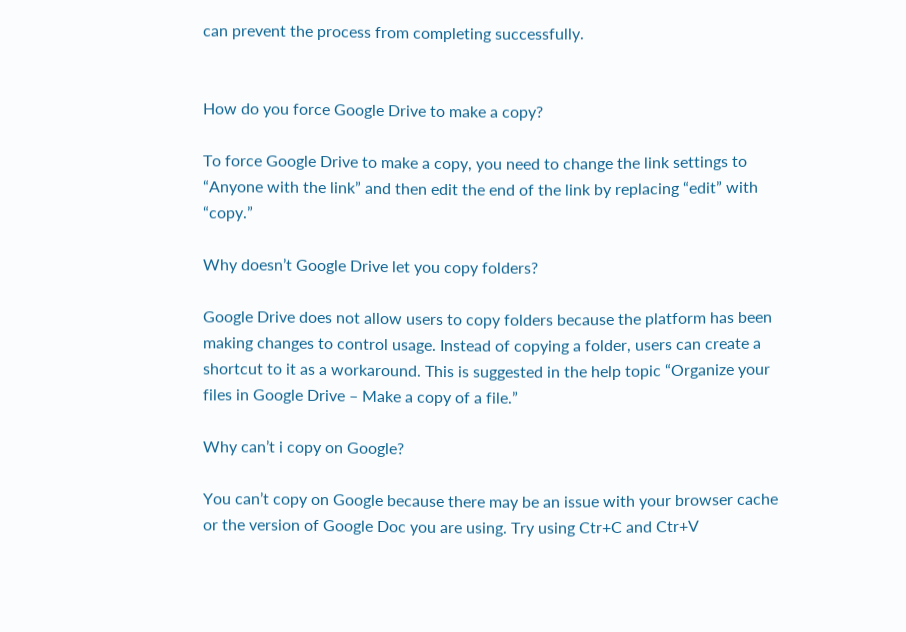can prevent the process from completing successfully.


How do you force Google Drive to make a copy?

To force Google Drive to make a copy, you need to change the link settings to “Anyone with the link” and then edit the end of the link by replacing “edit” with “copy.”

Why doesn’t Google Drive let you copy folders?

Google Drive does not allow users to copy folders because the platform has been making changes to control usage. Instead of copying a folder, users can create a shortcut to it as a workaround. This is suggested in the help topic “Organize your files in Google Drive – Make a copy of a file.”

Why can’t i copy on Google?

You can’t copy on Google because there may be an issue with your browser cache or the version of Google Doc you are using. Try using Ctr+C and Ctr+V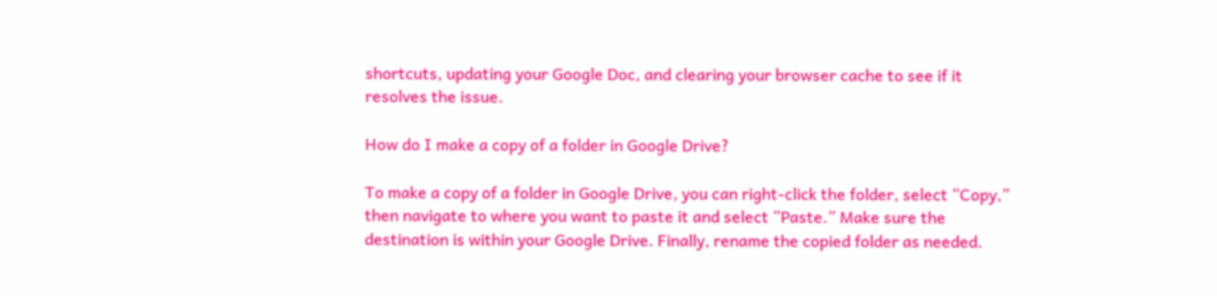shortcuts, updating your Google Doc, and clearing your browser cache to see if it resolves the issue.

How do I make a copy of a folder in Google Drive?

To make a copy of a folder in Google Drive, you can right-click the folder, select “Copy,” then navigate to where you want to paste it and select “Paste.” Make sure the destination is within your Google Drive. Finally, rename the copied folder as needed.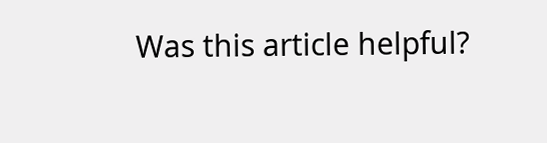Was this article helpful?